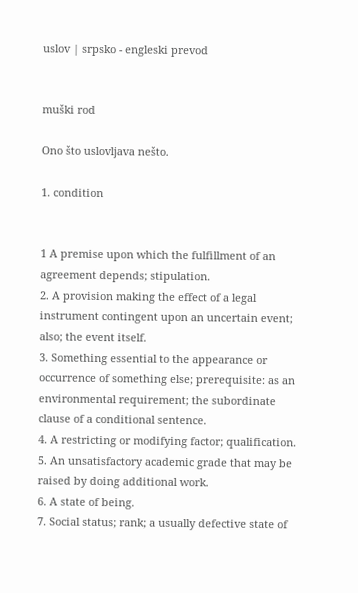uslov | srpsko - engleski prevod


muški rod

Ono što uslovljava nešto.

1. condition


1 A premise upon which the fulfillment of an agreement depends; stipulation.
2. A provision making the effect of a legal instrument contingent upon an uncertain event; also; the event itself.
3. Something essential to the appearance or occurrence of something else; prerequisite: as an environmental requirement; the subordinate clause of a conditional sentence.
4. A restricting or modifying factor; qualification.
5. An unsatisfactory academic grade that may be raised by doing additional work.
6. A state of being.
7. Social status; rank; a usually defective state of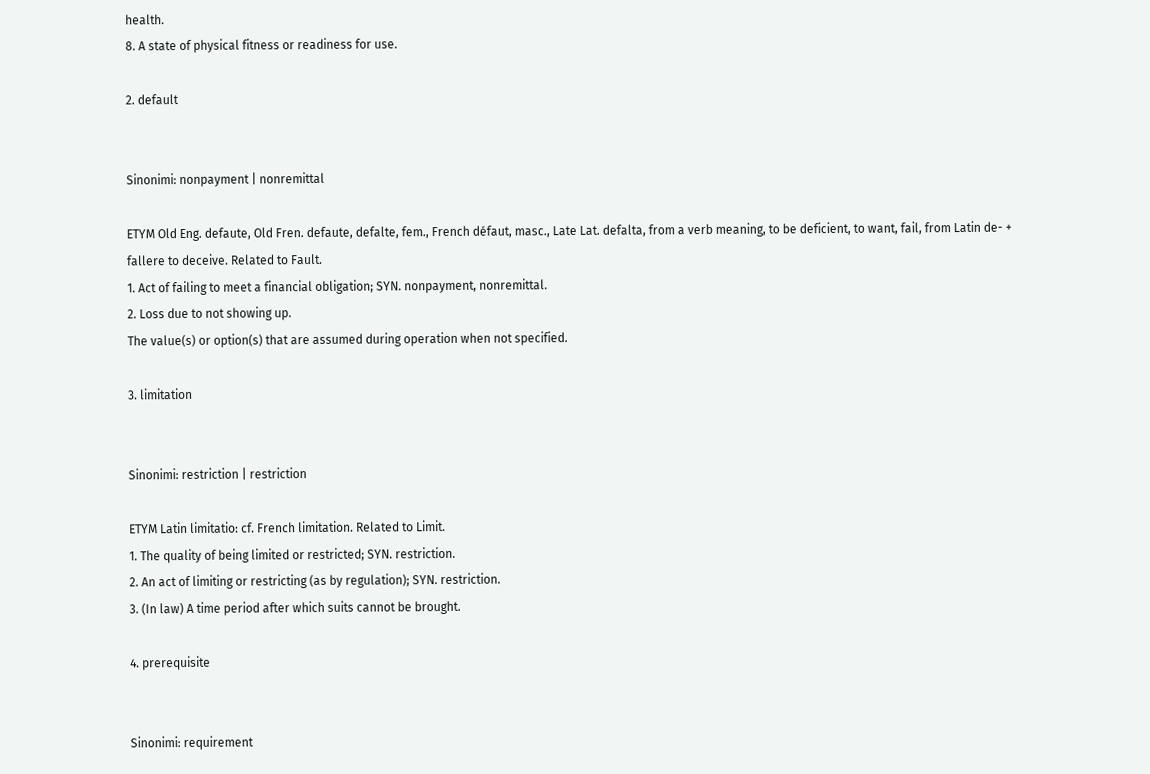health.
8. A state of physical fitness or readiness for use.

2. default


Sinonimi: nonpayment | nonremittal

ETYM Old Eng. defaute, Old Fren. defaute, defalte, fem., French défaut, masc., Late Lat. defalta, from a verb meaning, to be deficient, to want, fail, from Latin de- + fallere to deceive. Related to Fault.
1. Act of failing to meet a financial obligation; SYN. nonpayment, nonremittal.
2. Loss due to not showing up.
The value(s) or option(s) that are assumed during operation when not specified.

3. limitation


Sinonimi: restriction | restriction

ETYM Latin limitatio: cf. French limitation. Related to Limit.
1. The quality of being limited or restricted; SYN. restriction.
2. An act of limiting or restricting (as by regulation); SYN. restriction.
3. (In law) A time period after which suits cannot be brought.

4. prerequisite


Sinonimi: requirement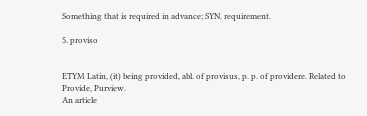Something that is required in advance; SYN. requirement.

5. proviso


ETYM Latin, (it) being provided, abl. of provisus, p. p. of providere. Related to Provide, Purview.
An article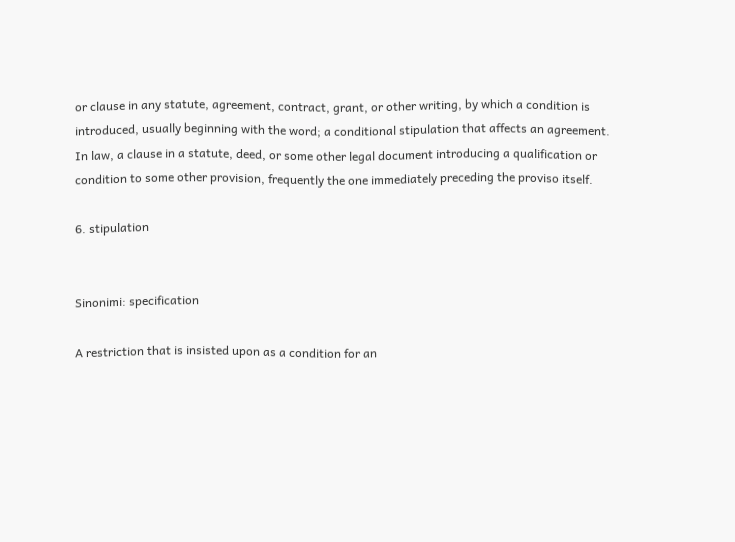or clause in any statute, agreement, contract, grant, or other writing, by which a condition is introduced, usually beginning with the word; a conditional stipulation that affects an agreement.
In law, a clause in a statute, deed, or some other legal document introducing a qualification or condition to some other provision, frequently the one immediately preceding the proviso itself.

6. stipulation


Sinonimi: specification

A restriction that is insisted upon as a condition for an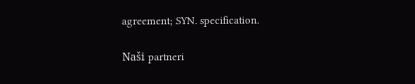agreement; SYN. specification.

Naši partneri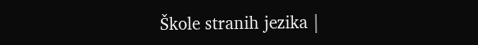Škole stranih jezika |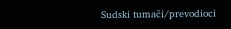Sudski tumači/prevodioci